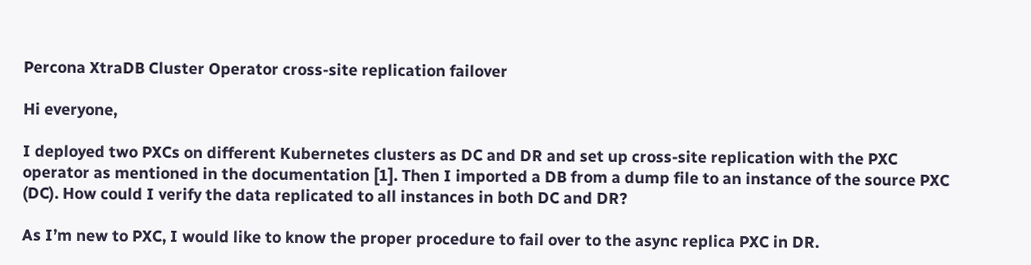Percona XtraDB Cluster Operator cross-site replication failover

Hi everyone,

I deployed two PXCs on different Kubernetes clusters as DC and DR and set up cross-site replication with the PXC operator as mentioned in the documentation [1]. Then I imported a DB from a dump file to an instance of the source PXC (DC). How could I verify the data replicated to all instances in both DC and DR?

As I’m new to PXC, I would like to know the proper procedure to fail over to the async replica PXC in DR.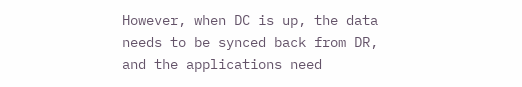However, when DC is up, the data needs to be synced back from DR, and the applications need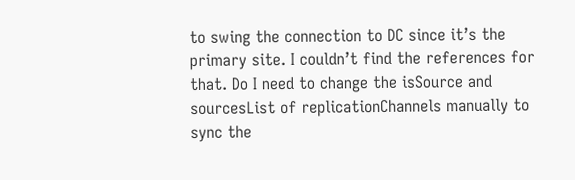to swing the connection to DC since it’s the primary site. I couldn’t find the references for that. Do I need to change the isSource and sourcesList of replicationChannels manually to sync the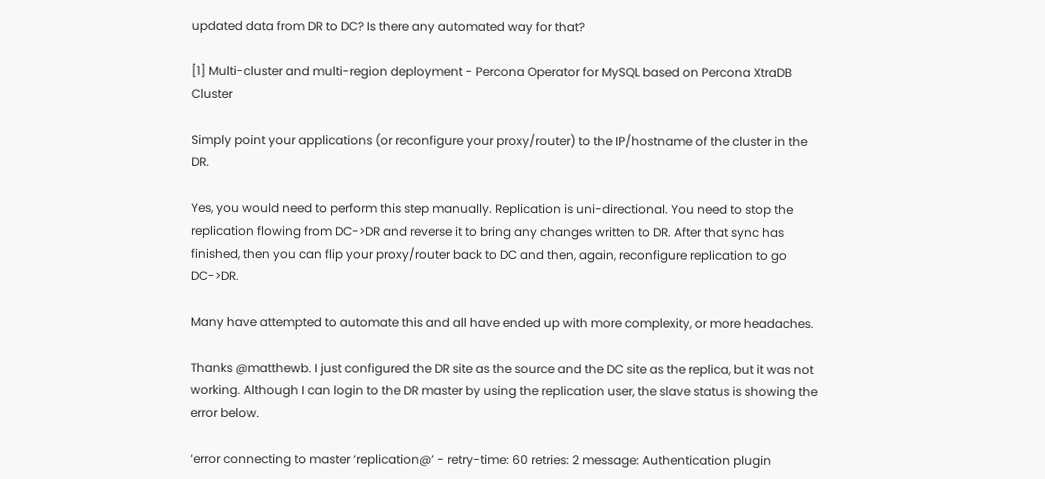updated data from DR to DC? Is there any automated way for that?

[1] Multi-cluster and multi-region deployment - Percona Operator for MySQL based on Percona XtraDB Cluster

Simply point your applications (or reconfigure your proxy/router) to the IP/hostname of the cluster in the DR.

Yes, you would need to perform this step manually. Replication is uni-directional. You need to stop the replication flowing from DC->DR and reverse it to bring any changes written to DR. After that sync has finished, then you can flip your proxy/router back to DC and then, again, reconfigure replication to go DC->DR.

Many have attempted to automate this and all have ended up with more complexity, or more headaches.

Thanks @matthewb. I just configured the DR site as the source and the DC site as the replica, but it was not working. Although I can login to the DR master by using the replication user, the slave status is showing the error below.

‘error connecting to master ‘replication@’ - retry-time: 60 retries: 2 message: Authentication plugin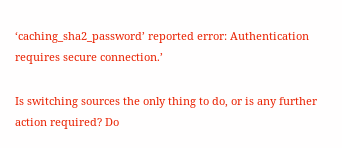‘caching_sha2_password’ reported error: Authentication requires secure connection.’

Is switching sources the only thing to do, or is any further action required? Do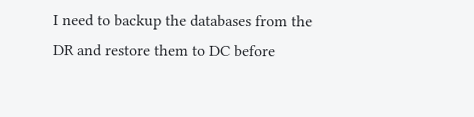I need to backup the databases from the DR and restore them to DC before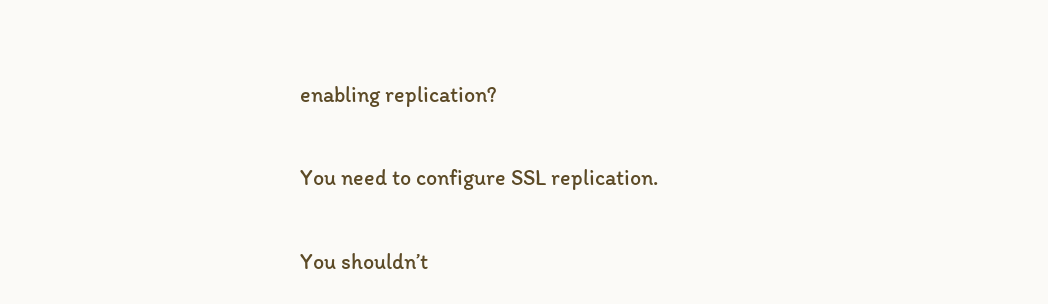enabling replication?

You need to configure SSL replication.

You shouldn’t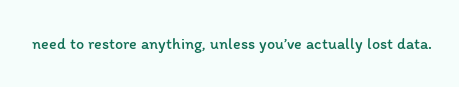need to restore anything, unless you’ve actually lost data.